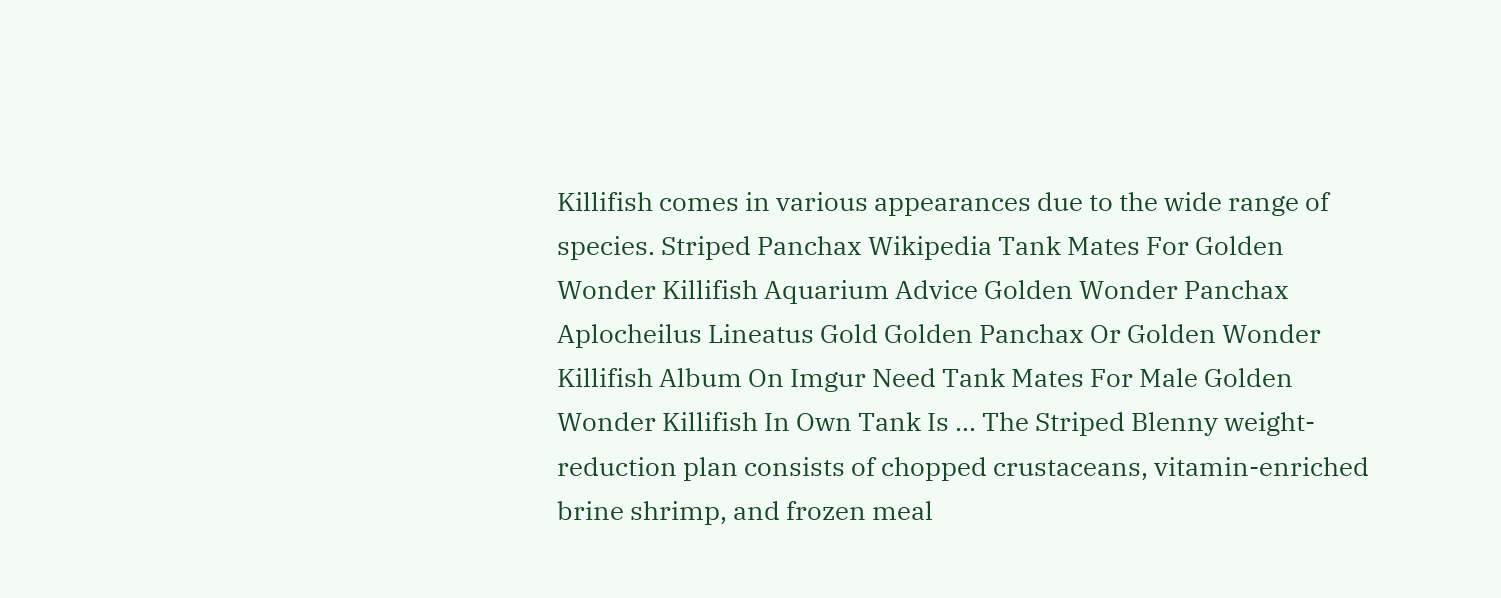Killifish comes in various appearances due to the wide range of species. Striped Panchax Wikipedia Tank Mates For Golden Wonder Killifish Aquarium Advice Golden Wonder Panchax Aplocheilus Lineatus Gold Golden Panchax Or Golden Wonder Killifish Album On Imgur Need Tank Mates For Male Golden Wonder Killifish In Own Tank Is … The Striped Blenny weight-reduction plan consists of chopped crustaceans, vitamin-enriched brine shrimp, and frozen meal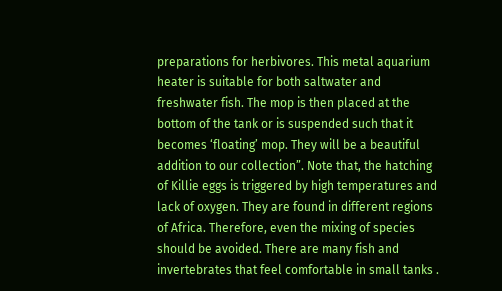preparations for herbivores. This metal aquarium heater is suitable for both saltwater and freshwater fish. The mop is then placed at the bottom of the tank or is suspended such that it becomes ‘floating’ mop. They will be a beautiful addition to our collection”. Note that, the hatching of Killie eggs is triggered by high temperatures and lack of oxygen. They are found in different regions of Africa. Therefore, even the mixing of species should be avoided. There are many fish and invertebrates that feel comfortable in small tanks .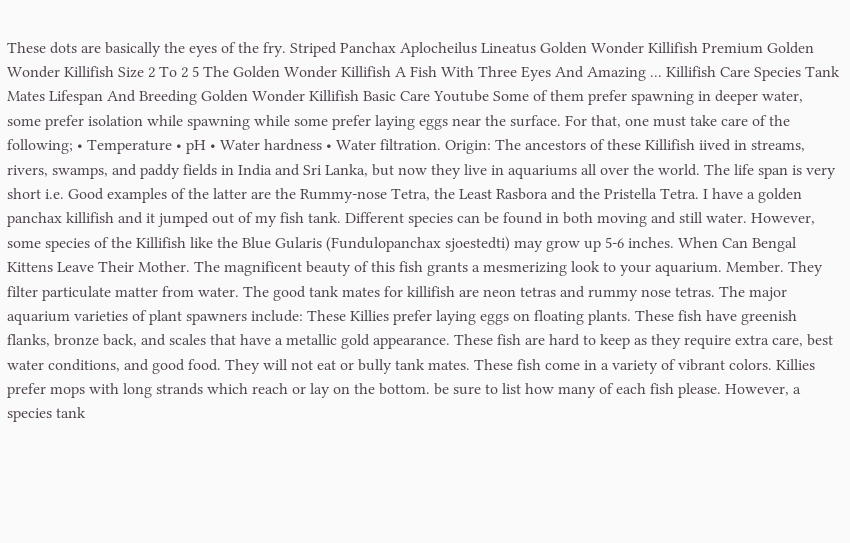These dots are basically the eyes of the fry. Striped Panchax Aplocheilus Lineatus Golden Wonder Killifish Premium Golden Wonder Killifish Size 2 To 2 5 The Golden Wonder Killifish A Fish With Three Eyes And Amazing ... Killifish Care Species Tank Mates Lifespan And Breeding Golden Wonder Killifish Basic Care Youtube Some of them prefer spawning in deeper water, some prefer isolation while spawning while some prefer laying eggs near the surface. For that, one must take care of the following; • Temperature • pH • Water hardness • Water filtration. Origin: The ancestors of these Killifish iived in streams, rivers, swamps, and paddy fields in India and Sri Lanka, but now they live in aquariums all over the world. The life span is very short i.e. Good examples of the latter are the Rummy-nose Tetra, the Least Rasbora and the Pristella Tetra. I have a golden panchax killifish and it jumped out of my fish tank. Different species can be found in both moving and still water. However, some species of the Killifish like the Blue Gularis (Fundulopanchax sjoestedti) may grow up 5-6 inches. When Can Bengal Kittens Leave Their Mother. The magnificent beauty of this fish grants a mesmerizing look to your aquarium. Member. They filter particulate matter from water. The good tank mates for killifish are neon tetras and rummy nose tetras. The major aquarium varieties of plant spawners include: These Killies prefer laying eggs on floating plants. These fish have greenish flanks, bronze back, and scales that have a metallic gold appearance. These fish are hard to keep as they require extra care, best water conditions, and good food. They will not eat or bully tank mates. These fish come in a variety of vibrant colors. Killies prefer mops with long strands which reach or lay on the bottom. be sure to list how many of each fish please. However, a species tank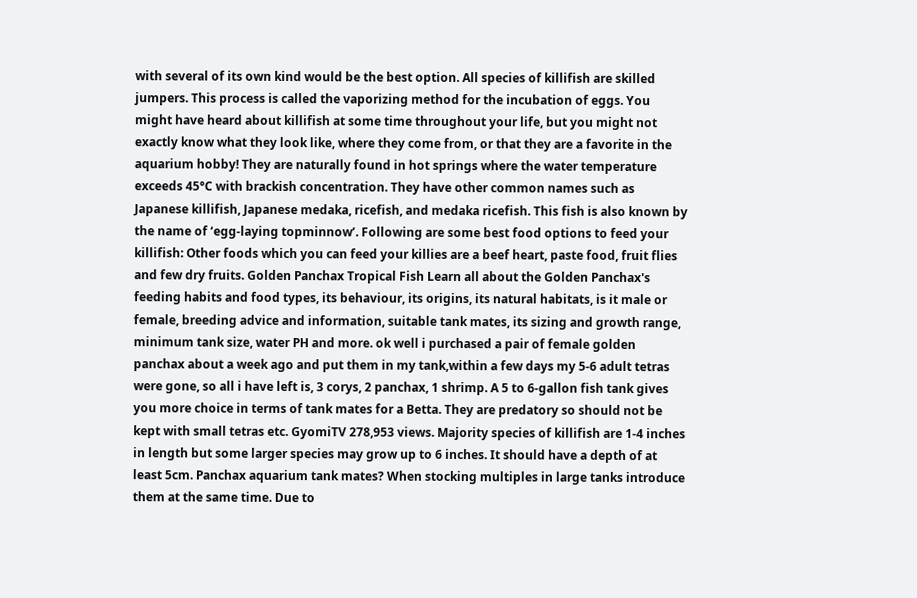with several of its own kind would be the best option. All species of killifish are skilled jumpers. This process is called the vaporizing method for the incubation of eggs. You might have heard about killifish at some time throughout your life, but you might not exactly know what they look like, where they come from, or that they are a favorite in the aquarium hobby! They are naturally found in hot springs where the water temperature exceeds 45°C with brackish concentration. They have other common names such as Japanese killifish, Japanese medaka, ricefish, and medaka ricefish. This fish is also known by the name of ‘egg-laying topminnow’. Following are some best food options to feed your killifish: Other foods which you can feed your killies are a beef heart, paste food, fruit flies and few dry fruits. Golden Panchax Tropical Fish Learn all about the Golden Panchax's feeding habits and food types, its behaviour, its origins, its natural habitats, is it male or female, breeding advice and information, suitable tank mates, its sizing and growth range, minimum tank size, water PH and more. ok well i purchased a pair of female golden panchax about a week ago and put them in my tank,within a few days my 5-6 adult tetras were gone, so all i have left is, 3 corys, 2 panchax, 1 shrimp. A 5 to 6-gallon fish tank gives you more choice in terms of tank mates for a Betta. They are predatory so should not be kept with small tetras etc. GyomiTV 278,953 views. Majority species of killifish are 1-4 inches in length but some larger species may grow up to 6 inches. It should have a depth of at least 5cm. Panchax aquarium tank mates? When stocking multiples in large tanks introduce them at the same time. Due to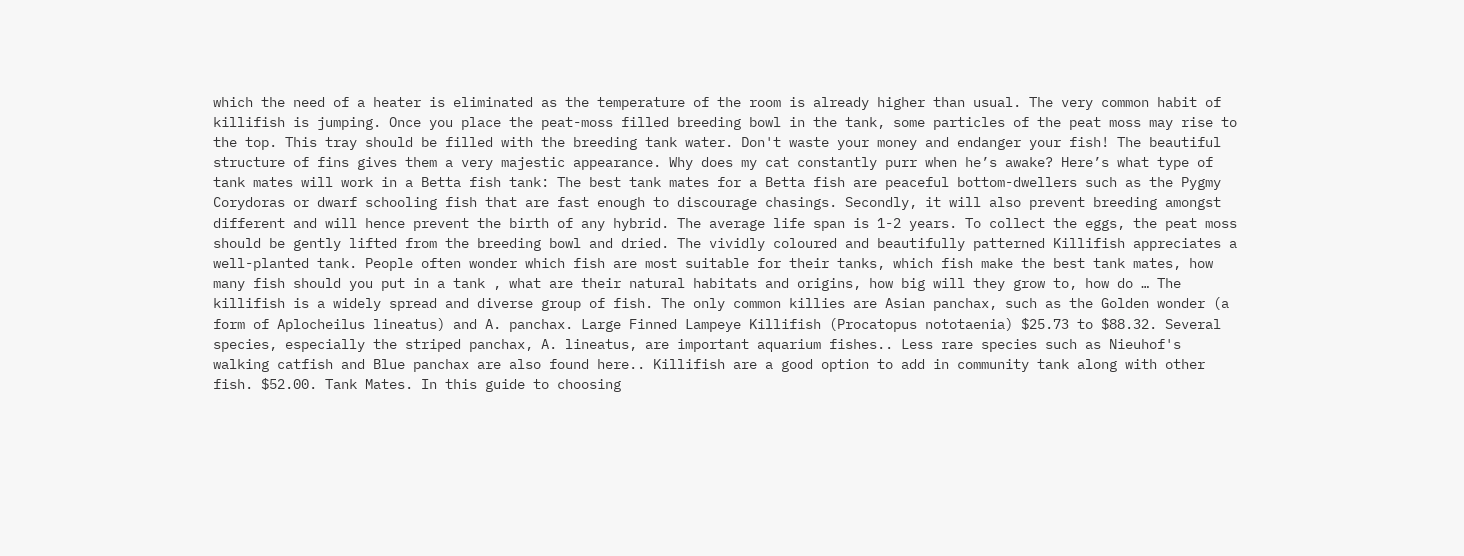which the need of a heater is eliminated as the temperature of the room is already higher than usual. The very common habit of killifish is jumping. Once you place the peat-moss filled breeding bowl in the tank, some particles of the peat moss may rise to the top. This tray should be filled with the breeding tank water. Don't waste your money and endanger your fish! The beautiful structure of fins gives them a very majestic appearance. Why does my cat constantly purr when he’s awake? Here’s what type of tank mates will work in a Betta fish tank: The best tank mates for a Betta fish are peaceful bottom-dwellers such as the Pygmy Corydoras or dwarf schooling fish that are fast enough to discourage chasings. Secondly, it will also prevent breeding amongst different and will hence prevent the birth of any hybrid. The average life span is 1-2 years. To collect the eggs, the peat moss should be gently lifted from the breeding bowl and dried. The vividly coloured and beautifully patterned Killifish appreciates a well-planted tank. People often wonder which fish are most suitable for their tanks, which fish make the best tank mates, how many fish should you put in a tank , what are their natural habitats and origins, how big will they grow to, how do … The killifish is a widely spread and diverse group of fish. The only common killies are Asian panchax, such as the Golden wonder (a form of Aplocheilus lineatus) and A. panchax. Large Finned Lampeye Killifish (Procatopus nototaenia) $25.73 to $88.32. Several species, especially the striped panchax, A. lineatus, are important aquarium fishes.. Less rare species such as Nieuhof's walking catfish and Blue panchax are also found here.. Killifish are a good option to add in community tank along with other fish. $52.00. Tank Mates. In this guide to choosing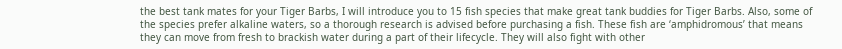the best tank mates for your Tiger Barbs, I will introduce you to 15 fish species that make great tank buddies for Tiger Barbs. Also, some of the species prefer alkaline waters, so a thorough research is advised before purchasing a fish. These fish are ‘amphidromous’ that means they can move from fresh to brackish water during a part of their lifecycle. They will also fight with other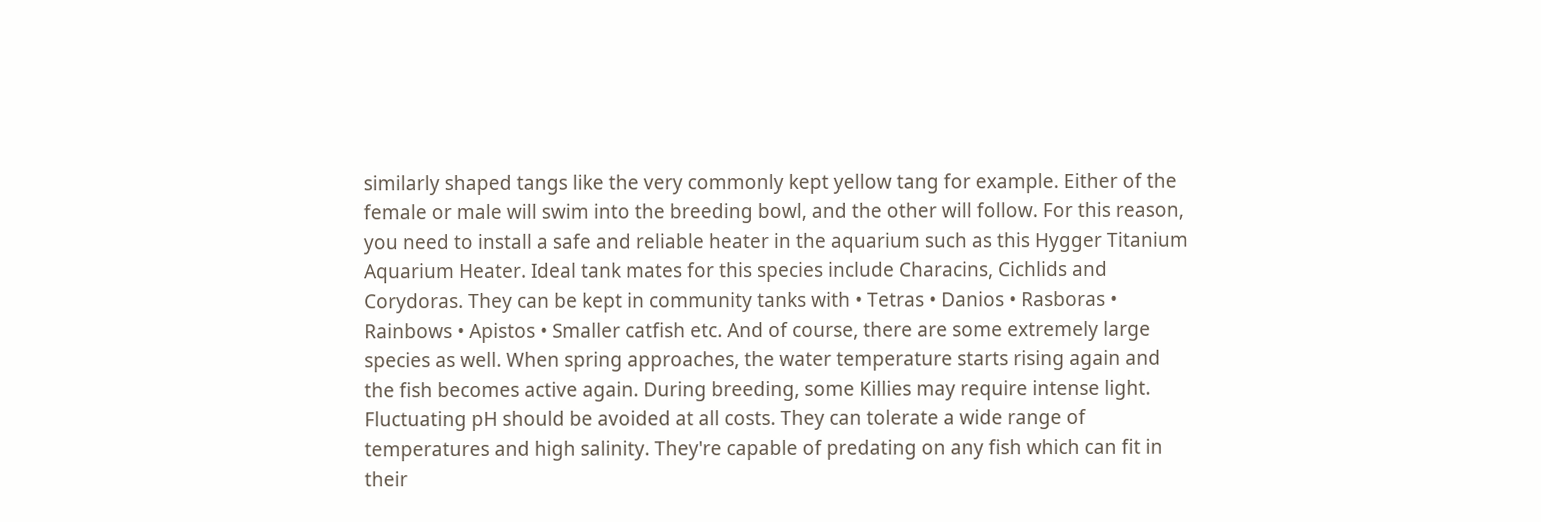similarly shaped tangs like the very commonly kept yellow tang for example. Either of the female or male will swim into the breeding bowl, and the other will follow. For this reason, you need to install a safe and reliable heater in the aquarium such as this Hygger Titanium Aquarium Heater. Ideal tank mates for this species include Characins, Cichlids and Corydoras. They can be kept in community tanks with • Tetras • Danios • Rasboras • Rainbows • Apistos • Smaller catfish etc. And of course, there are some extremely large species as well. When spring approaches, the water temperature starts rising again and the fish becomes active again. During breeding, some Killies may require intense light. Fluctuating pH should be avoided at all costs. They can tolerate a wide range of temperatures and high salinity. They're capable of predating on any fish which can fit in their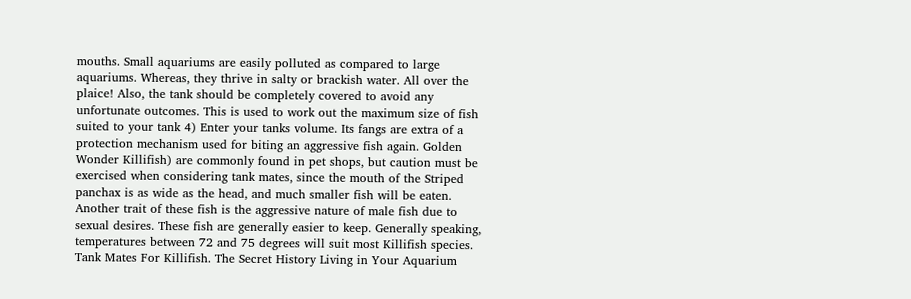mouths. Small aquariums are easily polluted as compared to large aquariums. Whereas, they thrive in salty or brackish water. All over the plaice! Also, the tank should be completely covered to avoid any unfortunate outcomes. This is used to work out the maximum size of fish suited to your tank 4) Enter your tanks volume. Its fangs are extra of a protection mechanism used for biting an aggressive fish again. Golden Wonder Killifish) are commonly found in pet shops, but caution must be exercised when considering tank mates, since the mouth of the Striped panchax is as wide as the head, and much smaller fish will be eaten. Another trait of these fish is the aggressive nature of male fish due to sexual desires. These fish are generally easier to keep. Generally speaking, temperatures between 72 and 75 degrees will suit most Killifish species. Tank Mates For Killifish. The Secret History Living in Your Aquarium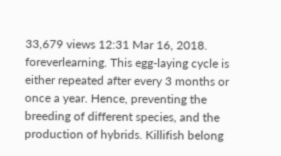33,679 views 12:31 Mar 16, 2018. foreverlearning. This egg-laying cycle is either repeated after every 3 months or once a year. Hence, preventing the breeding of different species, and the production of hybrids. Killifish belong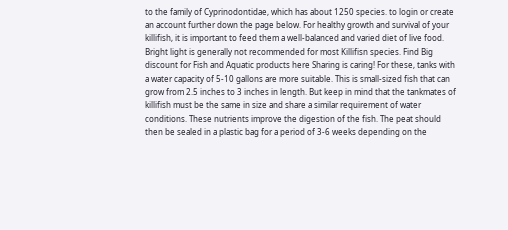to the family of Cyprinodontidae, which has about 1250 species. to login or create an account further down the page below. For healthy growth and survival of your killifish, it is important to feed them a well-balanced and varied diet of live food. Bright light is generally not recommended for most Killifisn species. Find Big discount for Fish and Aquatic products here Sharing is caring! For these, tanks with a water capacity of 5-10 gallons are more suitable. This is small-sized fish that can grow from 2.5 inches to 3 inches in length. But keep in mind that the tankmates of killifish must be the same in size and share a similar requirement of water conditions. These nutrients improve the digestion of the fish. The peat should then be sealed in a plastic bag for a period of 3-6 weeks depending on the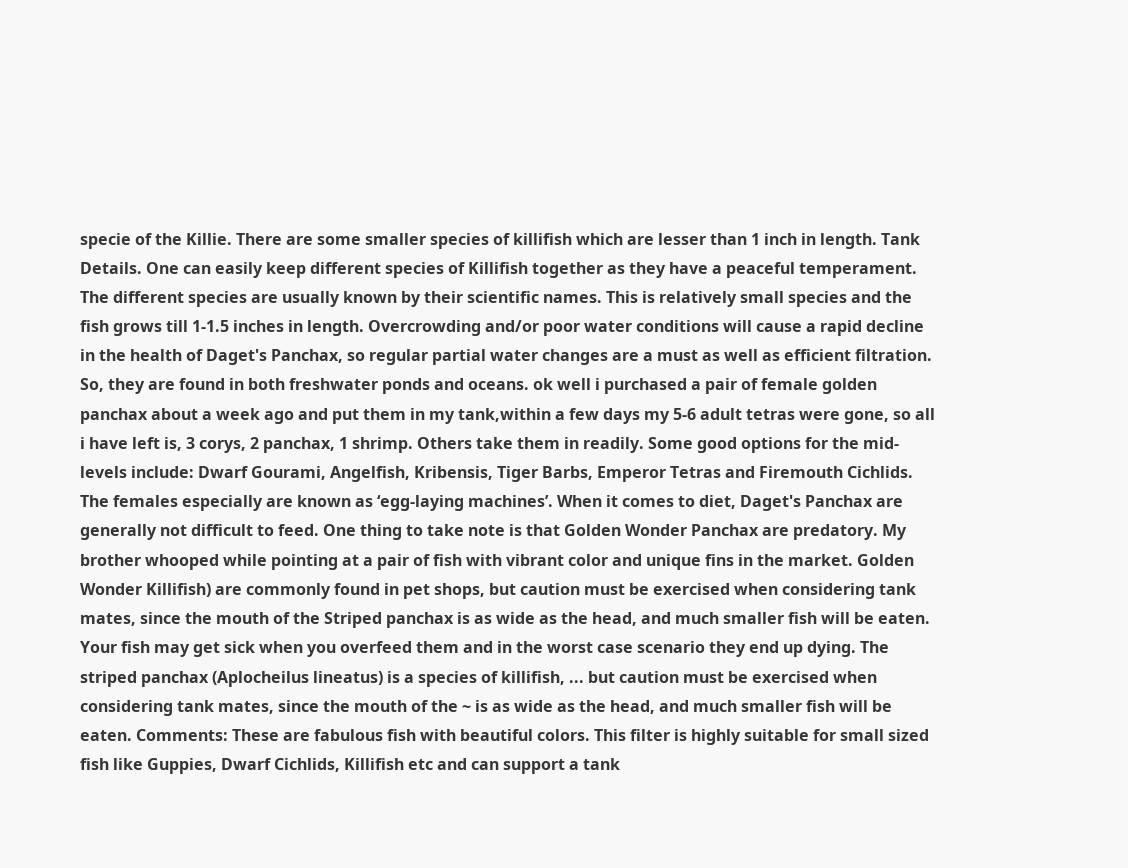specie of the Killie. There are some smaller species of killifish which are lesser than 1 inch in length. Tank Details. One can easily keep different species of Killifish together as they have a peaceful temperament. The different species are usually known by their scientific names. This is relatively small species and the fish grows till 1-1.5 inches in length. Overcrowding and/or poor water conditions will cause a rapid decline in the health of Daget's Panchax, so regular partial water changes are a must as well as efficient filtration. So, they are found in both freshwater ponds and oceans. ok well i purchased a pair of female golden panchax about a week ago and put them in my tank,within a few days my 5-6 adult tetras were gone, so all i have left is, 3 corys, 2 panchax, 1 shrimp. Others take them in readily. Some good options for the mid-levels include: Dwarf Gourami, Angelfish, Kribensis, Tiger Barbs, Emperor Tetras and Firemouth Cichlids. The females especially are known as ‘egg-laying machines’. When it comes to diet, Daget's Panchax are generally not difficult to feed. One thing to take note is that Golden Wonder Panchax are predatory. My brother whooped while pointing at a pair of fish with vibrant color and unique fins in the market. Golden Wonder Killifish) are commonly found in pet shops, but caution must be exercised when considering tank mates, since the mouth of the Striped panchax is as wide as the head, and much smaller fish will be eaten. Your fish may get sick when you overfeed them and in the worst case scenario they end up dying. The striped panchax (Aplocheilus lineatus) is a species of killifish, ... but caution must be exercised when considering tank mates, since the mouth of the ~ is as wide as the head, and much smaller fish will be eaten. Comments: These are fabulous fish with beautiful colors. This filter is highly suitable for small sized fish like Guppies, Dwarf Cichlids, Killifish etc and can support a tank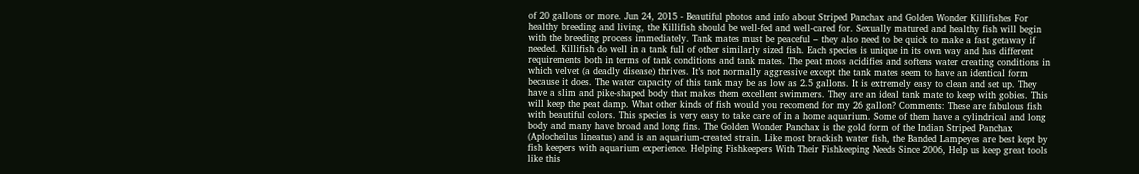of 20 gallons or more. Jun 24, 2015 - Beautiful photos and info about Striped Panchax and Golden Wonder Killifishes For healthy breeding and living, the Killifish should be well-fed and well-cared for. Sexually matured and healthy fish will begin with the breeding process immediately. Tank mates must be peaceful – they also need to be quick to make a fast getaway if needed. Killifish do well in a tank full of other similarly sized fish. Each species is unique in its own way and has different requirements both in terms of tank conditions and tank mates. The peat moss acidifies and softens water creating conditions in which velvet (a deadly disease) thrives. It’s not normally aggressive except the tank mates seem to have an identical form because it does. The water capacity of this tank may be as low as 2.5 gallons. It is extremely easy to clean and set up. They have a slim and pike-shaped body that makes them excellent swimmers. They are an ideal tank mate to keep with gobies. This will keep the peat damp. What other kinds of fish would you recomend for my 26 gallon? Comments: These are fabulous fish with beautiful colors. This species is very easy to take care of in a home aquarium. Some of them have a cylindrical and long body and many have broad and long fins. The Golden Wonder Panchax is the gold form of the Indian Striped Panchax (Aplocheilus lineatus) and is an aquarium-created strain. Like most brackish water fish, the Banded Lampeyes are best kept by fish keepers with aquarium experience. Helping Fishkeepers With Their Fishkeeping Needs Since 2006, Help us keep great tools like this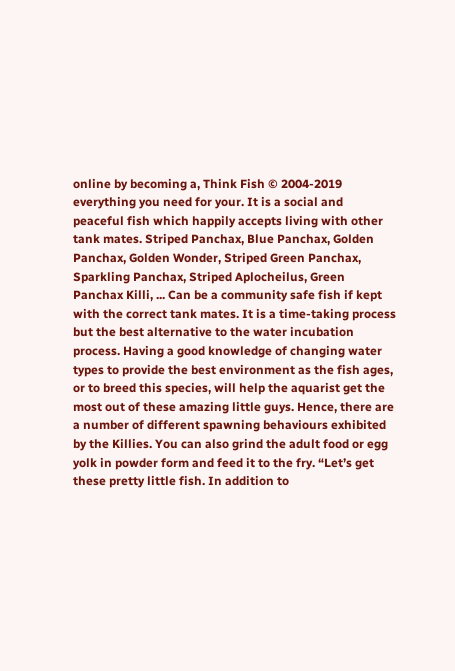online by becoming a, Think Fish © 2004-2019 everything you need for your. It is a social and peaceful fish which happily accepts living with other tank mates. Striped Panchax, Blue Panchax, Golden Panchax, Golden Wonder, Striped Green Panchax, Sparkling Panchax, Striped Aplocheilus, Green Panchax Killi, ... Can be a community safe fish if kept with the correct tank mates. It is a time-taking process but the best alternative to the water incubation process. Having a good knowledge of changing water types to provide the best environment as the fish ages, or to breed this species, will help the aquarist get the most out of these amazing little guys. Hence, there are a number of different spawning behaviours exhibited by the Killies. You can also grind the adult food or egg yolk in powder form and feed it to the fry. “Let’s get these pretty little fish. In addition to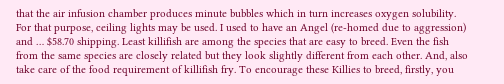that the air infusion chamber produces minute bubbles which in turn increases oxygen solubility. For that purpose, ceiling lights may be used. I used to have an Angel (re-homed due to aggression) and … $58.70 shipping. Least killifish are among the species that are easy to breed. Even the fish from the same species are closely related but they look slightly different from each other. And, also take care of the food requirement of killifish fry. To encourage these Killies to breed, firstly, you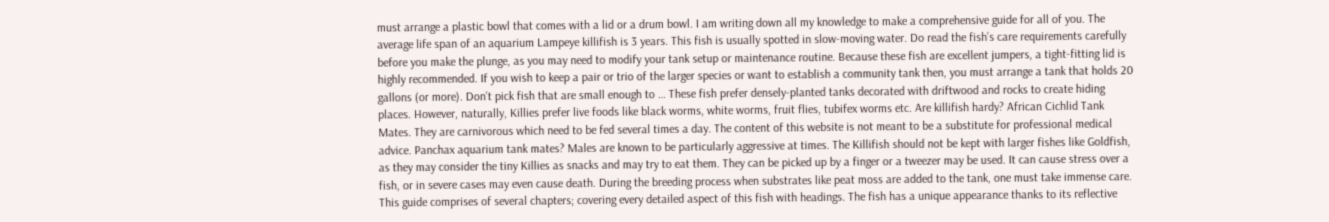must arrange a plastic bowl that comes with a lid or a drum bowl. I am writing down all my knowledge to make a comprehensive guide for all of you. The average life span of an aquarium Lampeye killifish is 3 years. This fish is usually spotted in slow-moving water. Do read the fish’s care requirements carefully before you make the plunge, as you may need to modify your tank setup or maintenance routine. Because these fish are excellent jumpers, a tight-fitting lid is highly recommended. If you wish to keep a pair or trio of the larger species or want to establish a community tank then, you must arrange a tank that holds 20 gallons (or more). Don’t pick fish that are small enough to … These fish prefer densely-planted tanks decorated with driftwood and rocks to create hiding places. However, naturally, Killies prefer live foods like black worms, white worms, fruit flies, tubifex worms etc. Are killifish hardy? African Cichlid Tank Mates. They are carnivorous which need to be fed several times a day. The content of this website is not meant to be a substitute for professional medical advice. Panchax aquarium tank mates? Males are known to be particularly aggressive at times. The Killifish should not be kept with larger fishes like Goldfish, as they may consider the tiny Killies as snacks and may try to eat them. They can be picked up by a finger or a tweezer may be used. It can cause stress over a fish, or in severe cases may even cause death. During the breeding process when substrates like peat moss are added to the tank, one must take immense care. This guide comprises of several chapters; covering every detailed aspect of this fish with headings. The fish has a unique appearance thanks to its reflective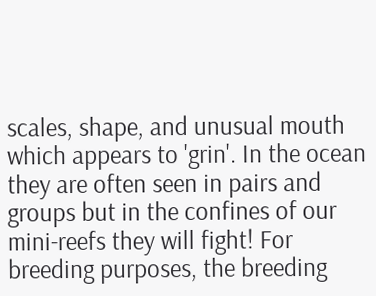scales, shape, and unusual mouth which appears to 'grin'. In the ocean they are often seen in pairs and groups but in the confines of our mini-reefs they will fight! For breeding purposes, the breeding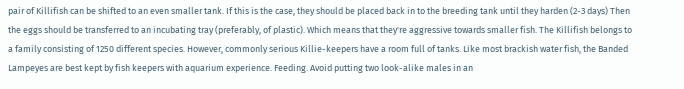pair of Killifish can be shifted to an even smaller tank. If this is the case, they should be placed back in to the breeding tank until they harden (2-3 days) Then the eggs should be transferred to an incubating tray (preferably, of plastic). Which means that they're aggressive towards smaller fish. The Killifish belongs to a family consisting of 1250 different species. However, commonly serious Killie-keepers have a room full of tanks. Like most brackish water fish, the Banded Lampeyes are best kept by fish keepers with aquarium experience. Feeding. Avoid putting two look-alike males in an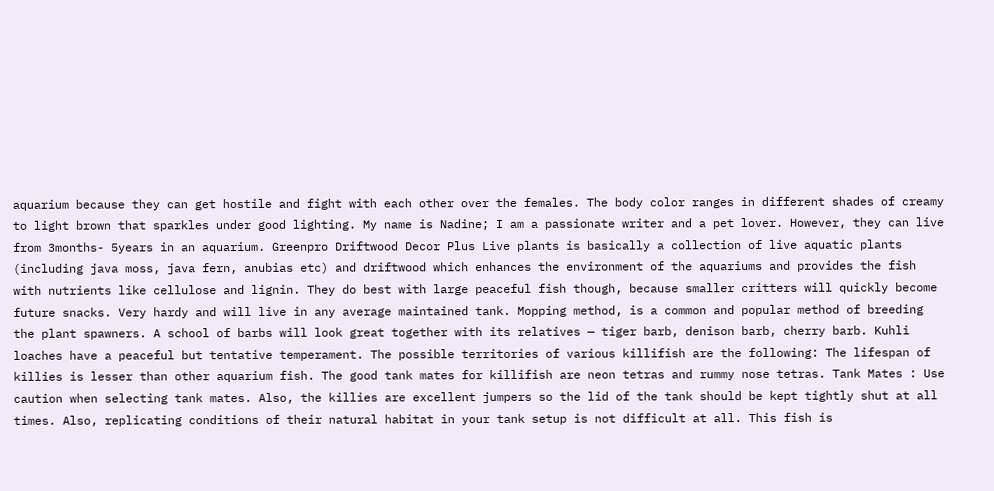aquarium because they can get hostile and fight with each other over the females. The body color ranges in different shades of creamy to light brown that sparkles under good lighting. My name is Nadine; I am a passionate writer and a pet lover. However, they can live from 3months- 5years in an aquarium. Greenpro Driftwood Decor Plus Live plants is basically a collection of live aquatic plants (including java moss, java fern, anubias etc) and driftwood which enhances the environment of the aquariums and provides the fish with nutrients like cellulose and lignin. They do best with large peaceful fish though, because smaller critters will quickly become future snacks. Very hardy and will live in any average maintained tank. Mopping method, is a common and popular method of breeding the plant spawners. A school of barbs will look great together with its relatives — tiger barb, denison barb, cherry barb. Kuhli loaches have a peaceful but tentative temperament. The possible territories of various killifish are the following: The lifespan of killies is lesser than other aquarium fish. The good tank mates for killifish are neon tetras and rummy nose tetras. Tank Mates : Use caution when selecting tank mates. Also, the killies are excellent jumpers so the lid of the tank should be kept tightly shut at all times. Also, replicating conditions of their natural habitat in your tank setup is not difficult at all. This fish is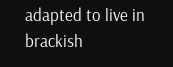adapted to live in brackish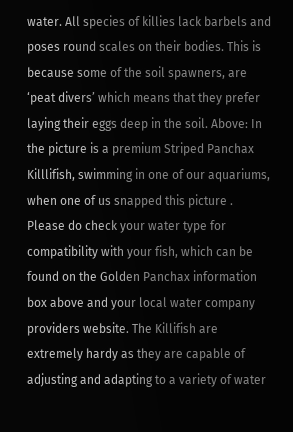water. All species of killies lack barbels and poses round scales on their bodies. This is because some of the soil spawners, are ‘peat divers’ which means that they prefer laying their eggs deep in the soil. Above: In the picture is a premium Striped Panchax Killlifish, swimming in one of our aquariums, when one of us snapped this picture . Please do check your water type for compatibility with your fish, which can be found on the Golden Panchax information box above and your local water company providers website. The Killifish are extremely hardy as they are capable of adjusting and adapting to a variety of water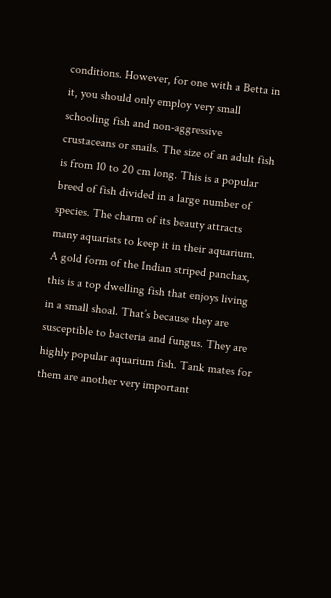conditions. However, for one with a Betta in it, you should only employ very small schooling fish and non-aggressive crustaceans or snails. The size of an adult fish is from 10 to 20 cm long. This is a popular breed of fish divided in a large number of species. The charm of its beauty attracts many aquarists to keep it in their aquarium. A gold form of the Indian striped panchax, this is a top dwelling fish that enjoys living in a small shoal. That’s because they are susceptible to bacteria and fungus. They are highly popular aquarium fish. Tank mates for them are another very important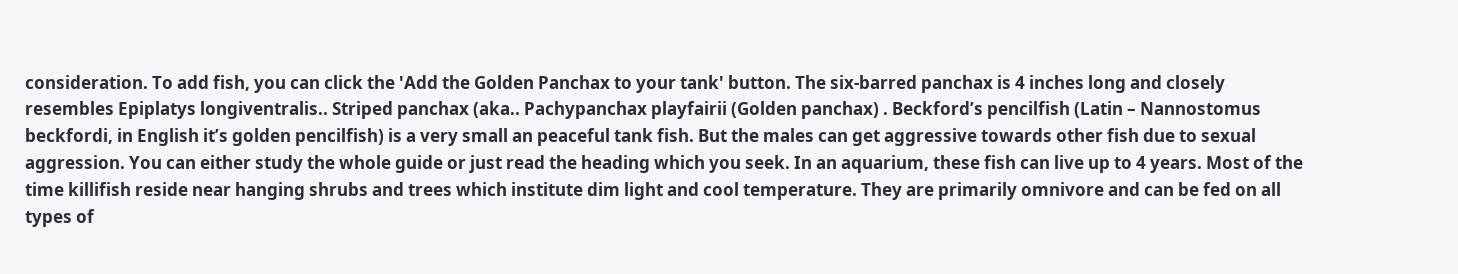consideration. To add fish, you can click the 'Add the Golden Panchax to your tank' button. The six-barred panchax is 4 inches long and closely resembles Epiplatys longiventralis.. Striped panchax (aka.. Pachypanchax playfairii (Golden panchax) . Beckford’s pencilfish (Latin – Nannostomus beckfordi, in English it’s golden pencilfish) is a very small an peaceful tank fish. But the males can get aggressive towards other fish due to sexual aggression. You can either study the whole guide or just read the heading which you seek. In an aquarium, these fish can live up to 4 years. Most of the time killifish reside near hanging shrubs and trees which institute dim light and cool temperature. They are primarily omnivore and can be fed on all types of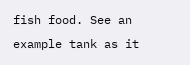fish food. See an example tank as it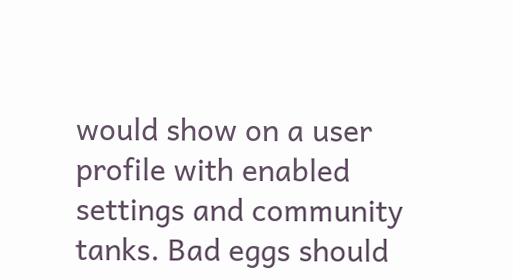would show on a user profile with enabled settings and community tanks. Bad eggs should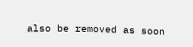also be removed as soon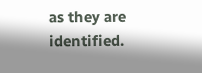as they are identified.